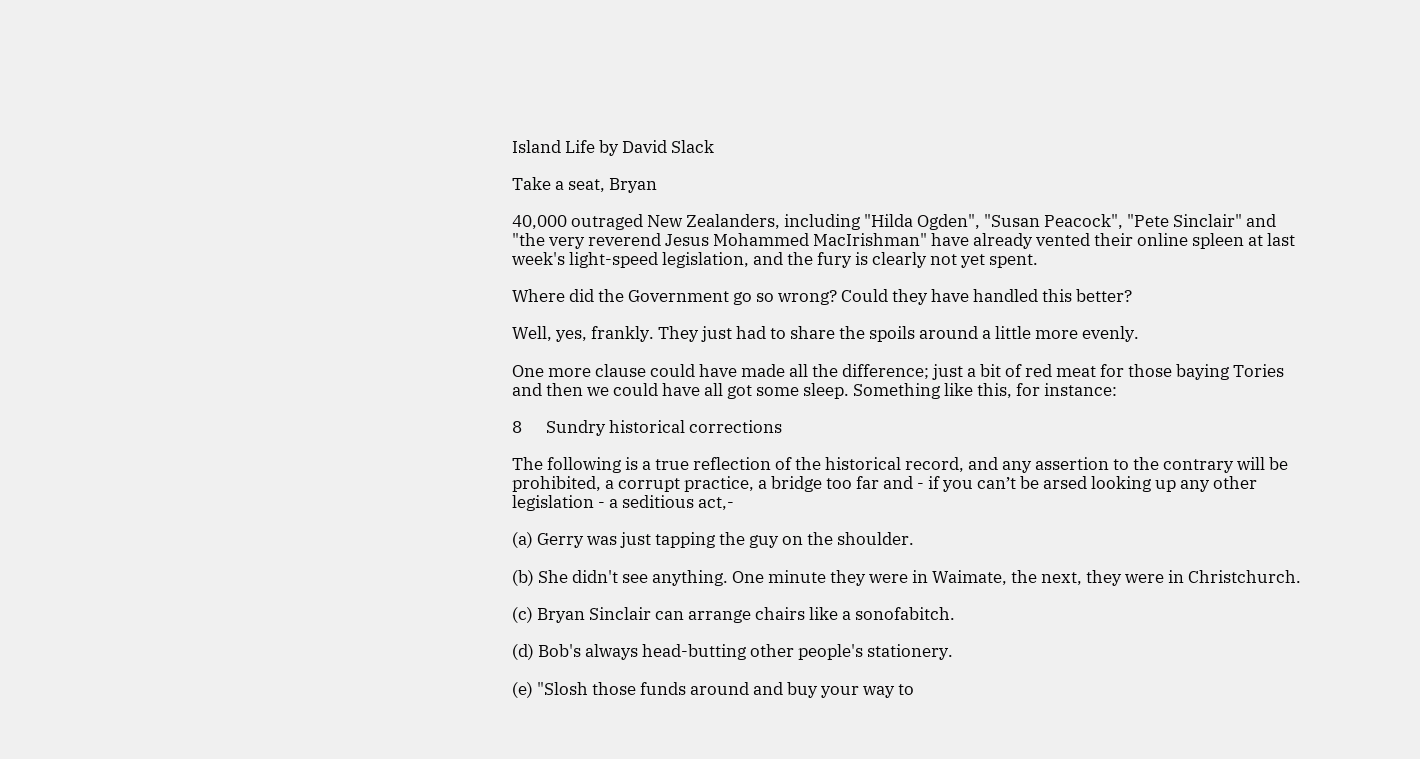Island Life by David Slack

Take a seat, Bryan

40,000 outraged New Zealanders, including "Hilda Ogden", "Susan Peacock", "Pete Sinclair" and "the very reverend Jesus Mohammed MacIrishman" have already vented their online spleen at last week's light-speed legislation, and the fury is clearly not yet spent.

Where did the Government go so wrong? Could they have handled this better?

Well, yes, frankly. They just had to share the spoils around a little more evenly.

One more clause could have made all the difference; just a bit of red meat for those baying Tories and then we could have all got some sleep. Something like this, for instance:

8      Sundry historical corrections

The following is a true reflection of the historical record, and any assertion to the contrary will be prohibited, a corrupt practice, a bridge too far and - if you can’t be arsed looking up any other legislation - a seditious act,-

(a) Gerry was just tapping the guy on the shoulder.

(b) She didn't see anything. One minute they were in Waimate, the next, they were in Christchurch.

(c) Bryan Sinclair can arrange chairs like a sonofabitch.

(d) Bob's always head-butting other people's stationery.

(e) "Slosh those funds around and buy your way to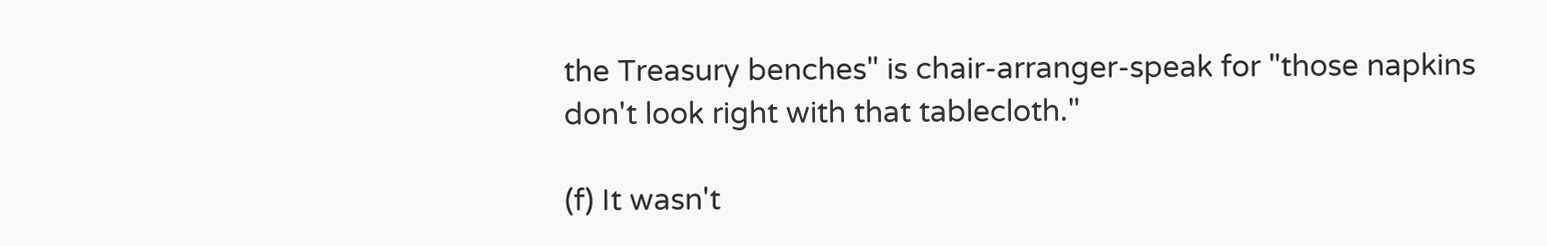the Treasury benches" is chair-arranger-speak for "those napkins don't look right with that tablecloth."

(f) It wasn't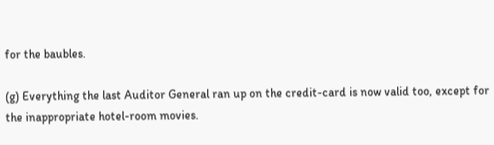for the baubles.

(g) Everything the last Auditor General ran up on the credit-card is now valid too, except for the inappropriate hotel-room movies.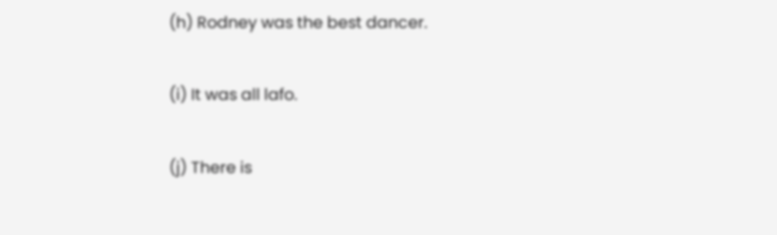(h) Rodney was the best dancer.

(i) It was all lafo.

(j) There is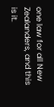one law for all New Zealanders, and this is it.